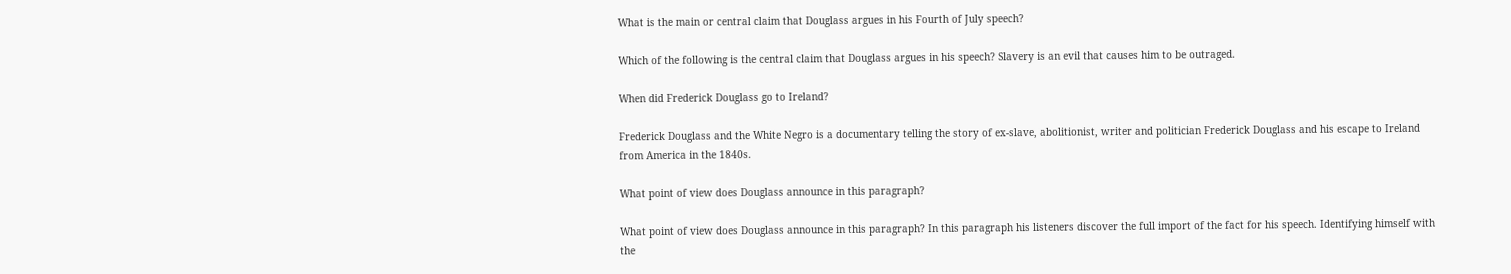What is the main or central claim that Douglass argues in his Fourth of July speech?

Which of the following is the central claim that Douglass argues in his speech? Slavery is an evil that causes him to be outraged.

When did Frederick Douglass go to Ireland?

Frederick Douglass and the White Negro is a documentary telling the story of ex-slave, abolitionist, writer and politician Frederick Douglass and his escape to Ireland from America in the 1840s.

What point of view does Douglass announce in this paragraph?

What point of view does Douglass announce in this paragraph? In this paragraph his listeners discover the full import of the fact for his speech. Identifying himself with the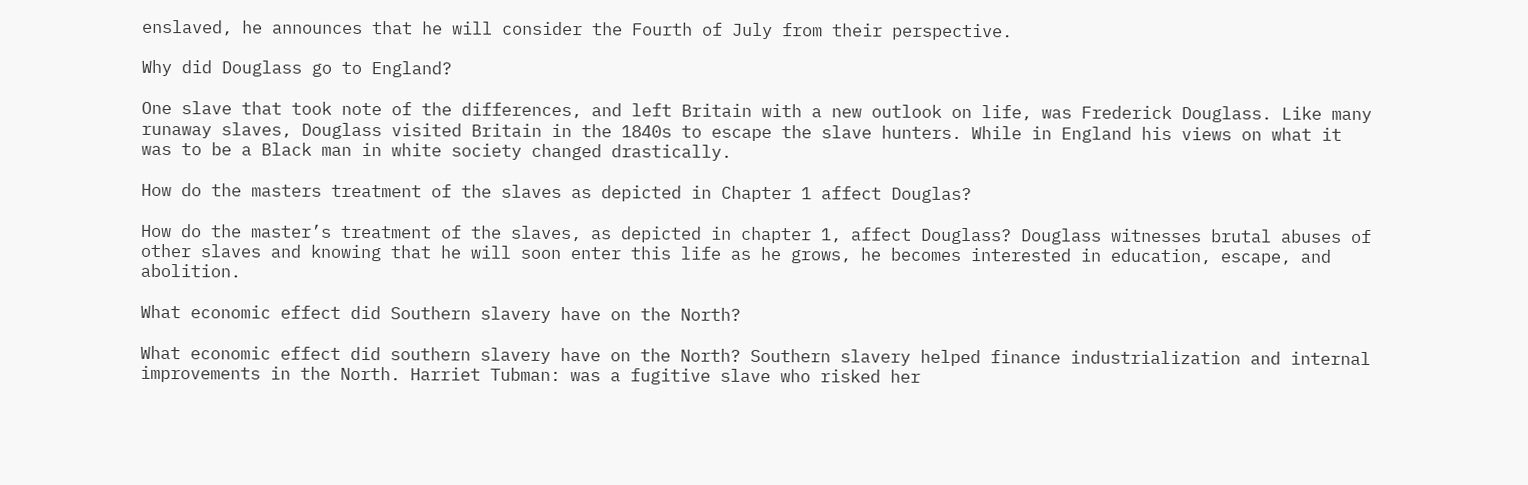enslaved, he announces that he will consider the Fourth of July from their perspective.

Why did Douglass go to England?

One slave that took note of the differences, and left Britain with a new outlook on life, was Frederick Douglass. Like many runaway slaves, Douglass visited Britain in the 1840s to escape the slave hunters. While in England his views on what it was to be a Black man in white society changed drastically.

How do the masters treatment of the slaves as depicted in Chapter 1 affect Douglas?

How do the master’s treatment of the slaves, as depicted in chapter 1, affect Douglass? Douglass witnesses brutal abuses of other slaves and knowing that he will soon enter this life as he grows, he becomes interested in education, escape, and abolition.

What economic effect did Southern slavery have on the North?

What economic effect did southern slavery have on the North? Southern slavery helped finance industrialization and internal improvements in the North. Harriet Tubman: was a fugitive slave who risked her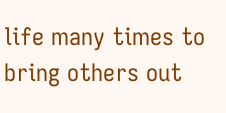life many times to bring others out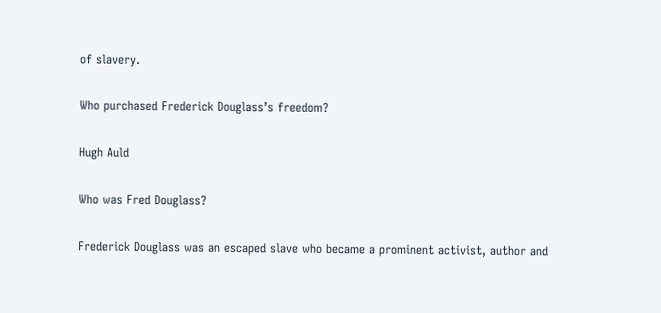of slavery.

Who purchased Frederick Douglass’s freedom?

Hugh Auld

Who was Fred Douglass?

Frederick Douglass was an escaped slave who became a prominent activist, author and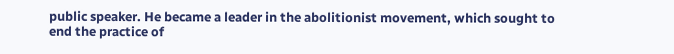public speaker. He became a leader in the abolitionist movement, which sought to end the practice of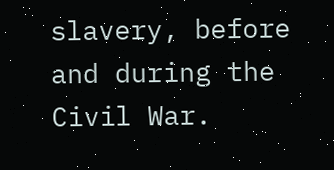slavery, before and during the Civil War.